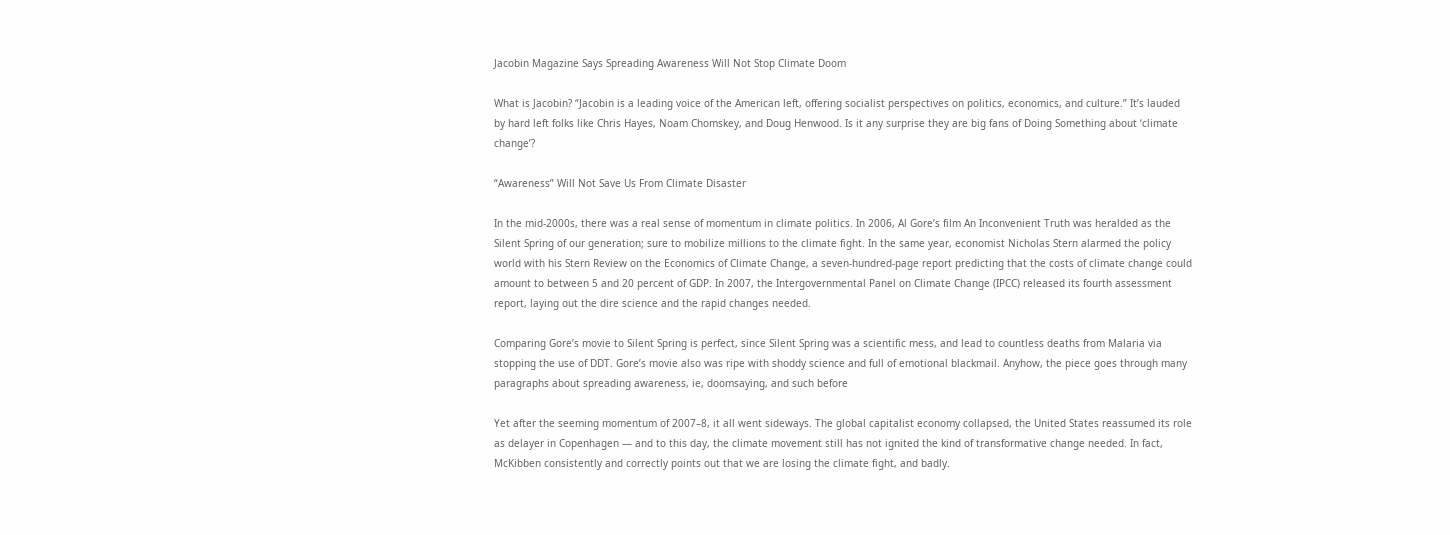Jacobin Magazine Says Spreading Awareness Will Not Stop Climate Doom

What is Jacobin? “Jacobin is a leading voice of the American left, offering socialist perspectives on politics, economics, and culture.” It’s lauded by hard left folks like Chris Hayes, Noam Chomskey, and Doug Henwood. Is it any surprise they are big fans of Doing Something about ‘climate change’?

“Awareness” Will Not Save Us From Climate Disaster

In the mid-2000s, there was a real sense of momentum in climate politics. In 2006, Al Gore’s film An Inconvenient Truth was heralded as the Silent Spring of our generation; sure to mobilize millions to the climate fight. In the same year, economist Nicholas Stern alarmed the policy world with his Stern Review on the Economics of Climate Change, a seven-hundred-page report predicting that the costs of climate change could amount to between 5 and 20 percent of GDP. In 2007, the Intergovernmental Panel on Climate Change (IPCC) released its fourth assessment report, laying out the dire science and the rapid changes needed.

Comparing Gore’s movie to Silent Spring is perfect, since Silent Spring was a scientific mess, and lead to countless deaths from Malaria via stopping the use of DDT. Gore’s movie also was ripe with shoddy science and full of emotional blackmail. Anyhow, the piece goes through many paragraphs about spreading awareness, ie, doomsaying, and such before

Yet after the seeming momentum of 2007–8, it all went sideways. The global capitalist economy collapsed, the United States reassumed its role as delayer in Copenhagen — and to this day, the climate movement still has not ignited the kind of transformative change needed. In fact, McKibben consistently and correctly points out that we are losing the climate fight, and badly.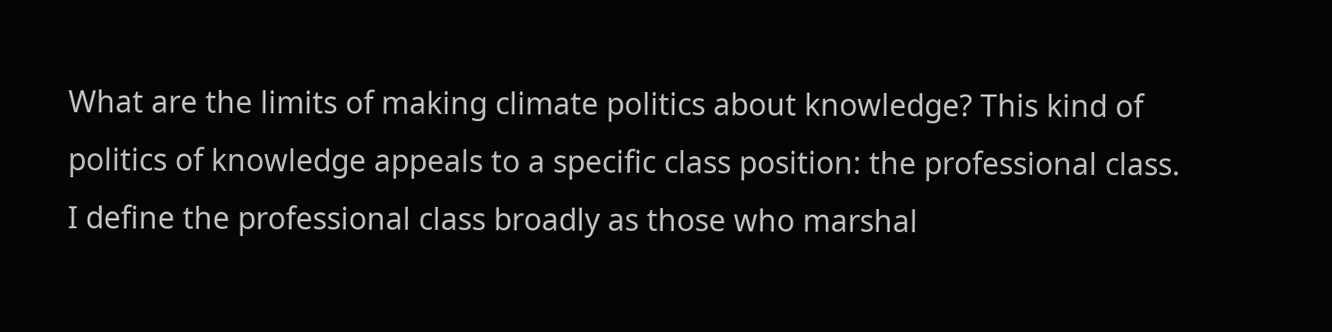What are the limits of making climate politics about knowledge? This kind of politics of knowledge appeals to a specific class position: the professional class. I define the professional class broadly as those who marshal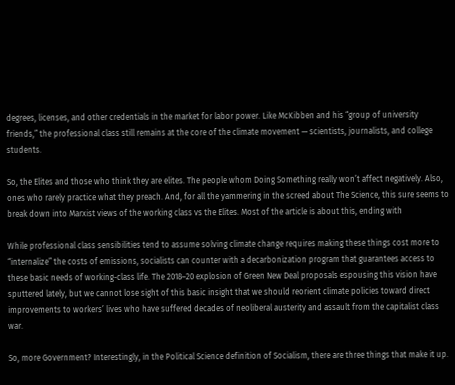degrees, licenses, and other credentials in the market for labor power. Like McKibben and his “group of university friends,” the professional class still remains at the core of the climate movement — scientists, journalists, and college students.

So, the Elites and those who think they are elites. The people whom Doing Something really won’t affect negatively. Also, ones who rarely practice what they preach. And, for all the yammering in the screed about The Science, this sure seems to break down into Marxist views of the working class vs the Elites. Most of the article is about this, ending with

While professional class sensibilities tend to assume solving climate change requires making these things cost more to “internalize” the costs of emissions, socialists can counter with a decarbonization program that guarantees access to these basic needs of working-class life. The 2018–20 explosion of Green New Deal proposals espousing this vision have sputtered lately, but we cannot lose sight of this basic insight that we should reorient climate policies toward direct improvements to workers’ lives who have suffered decades of neoliberal austerity and assault from the capitalist class war.

So, more Government? Interestingly, in the Political Science definition of Socialism, there are three things that make it up.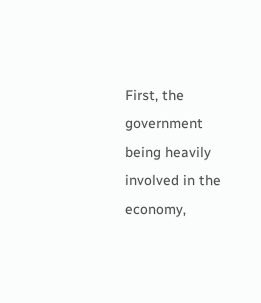First, the government being heavily involved in the economy,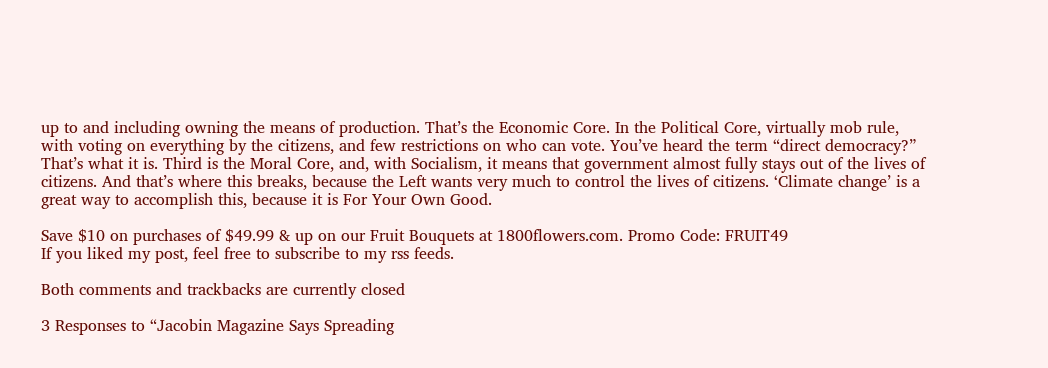up to and including owning the means of production. That’s the Economic Core. In the Political Core, virtually mob rule, with voting on everything by the citizens, and few restrictions on who can vote. You’ve heard the term “direct democracy?” That’s what it is. Third is the Moral Core, and, with Socialism, it means that government almost fully stays out of the lives of citizens. And that’s where this breaks, because the Left wants very much to control the lives of citizens. ‘Climate change’ is a great way to accomplish this, because it is For Your Own Good.

Save $10 on purchases of $49.99 & up on our Fruit Bouquets at 1800flowers.com. Promo Code: FRUIT49
If you liked my post, feel free to subscribe to my rss feeds.

Both comments and trackbacks are currently closed

3 Responses to “Jacobin Magazine Says Spreading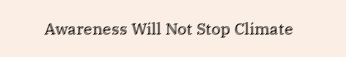Awareness Will Not Stop Climate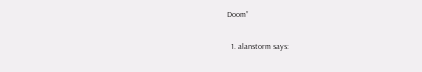Doom”

  1. alanstorm says: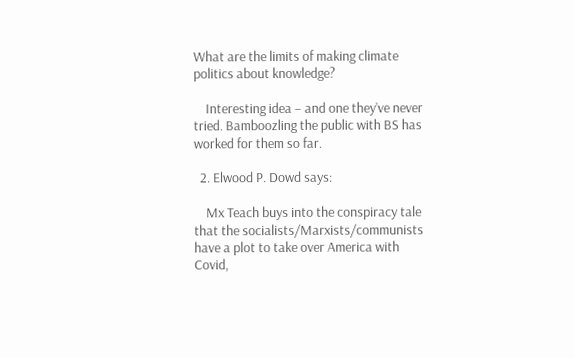What are the limits of making climate politics about knowledge?

    Interesting idea – and one they’ve never tried. Bamboozling the public with BS has worked for them so far.

  2. Elwood P. Dowd says:

    Mx Teach buys into the conspiracy tale that the socialists/Marxists/communists have a plot to take over America with Covid,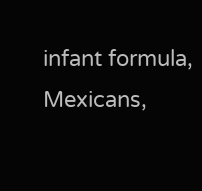infant formula, Mexicans,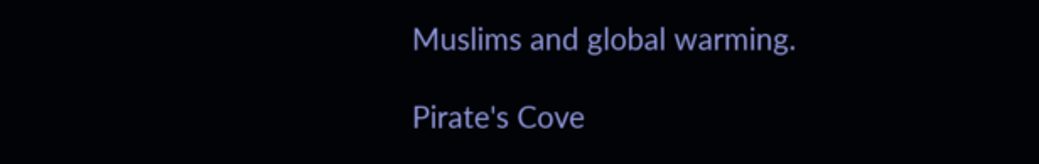Muslims and global warming.

Pirate's Cove